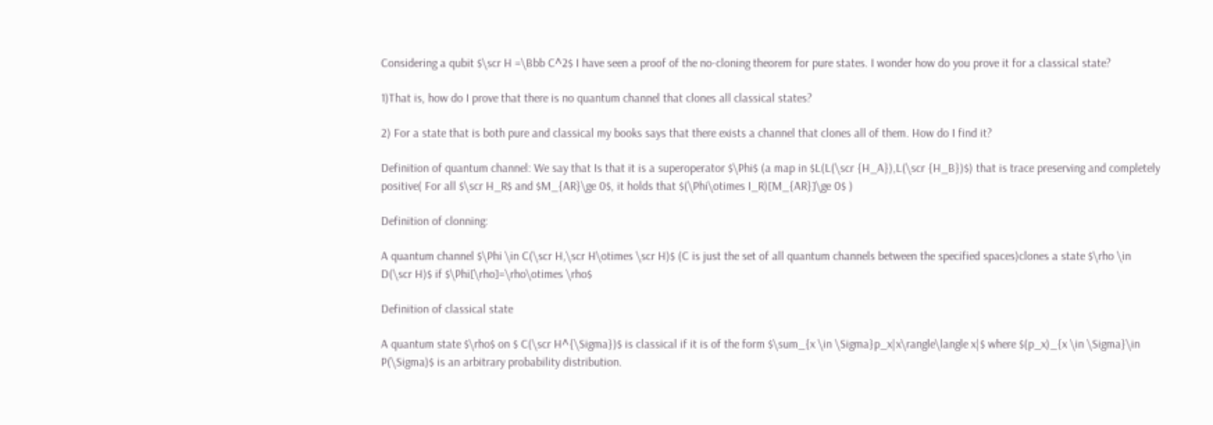Considering a qubit $\scr H =\Bbb C^2$ I have seen a proof of the no-cloning theorem for pure states. I wonder how do you prove it for a classical state?

1)That is, how do I prove that there is no quantum channel that clones all classical states?

2) For a state that is both pure and classical my books says that there exists a channel that clones all of them. How do I find it?

Definition of quantum channel: We say that Is that it is a superoperator $\Phi$ (a map in $L(L(\scr {H_A}),L(\scr {H_B})$) that is trace preserving and completely positive( For all $\scr H_R$ and $M_{AR}\ge 0$, it holds that $(\Phi\otimes I_R)[M_{AR}]\ge 0$ )

Definition of clonning:

A quantum channel $\Phi \in C(\scr H,\scr H\otimes \scr H)$ (C is just the set of all quantum channels between the specified spaces)clones a state $\rho \in D(\scr H)$ if $\Phi[\rho]=\rho\otimes \rho$

Definition of classical state

A quantum state $\rho$ on $ C(\scr H^{\Sigma})$ is classical if it is of the form $\sum_{x \in \Sigma}p_x|x\rangle\langle x|$ where $(p_x)_{x \in \Sigma}\in P(\Sigma)$ is an arbitrary probability distribution.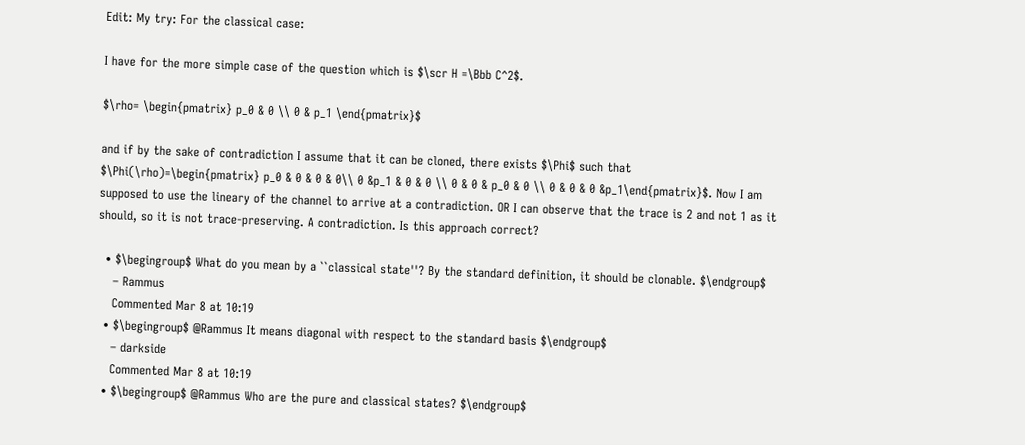Edit: My try: For the classical case:

I have for the more simple case of the question which is $\scr H =\Bbb C^2$.

$\rho= \begin{pmatrix} p_0 & 0 \\ 0 & p_1 \end{pmatrix}$

and if by the sake of contradiction I assume that it can be cloned, there exists $\Phi$ such that $\Phi(\rho)=\begin{pmatrix} p_0 & 0 & 0 & 0\\ 0 &p_1 & 0 & 0 \\ 0 & 0 & p_0 & 0 \\ 0 & 0 & 0 &p_1\end{pmatrix}$. Now I am supposed to use the lineary of the channel to arrive at a contradiction. OR I can observe that the trace is 2 and not 1 as it should, so it is not trace-preserving. A contradiction. Is this approach correct?

  • $\begingroup$ What do you mean by a ``classical state''? By the standard definition, it should be clonable. $\endgroup$
    – Rammus
    Commented Mar 8 at 10:19
  • $\begingroup$ @Rammus It means diagonal with respect to the standard basis $\endgroup$
    – darkside
    Commented Mar 8 at 10:19
  • $\begingroup$ @Rammus Who are the pure and classical states? $\endgroup$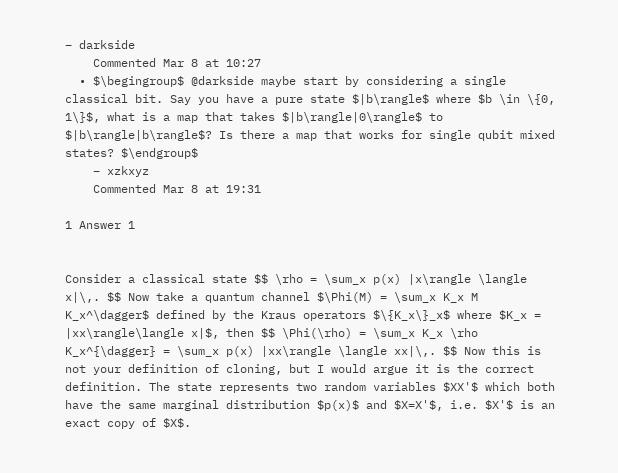– darkside
    Commented Mar 8 at 10:27
  • $\begingroup$ @darkside maybe start by considering a single classical bit. Say you have a pure state $|b\rangle$ where $b \in \{0, 1\}$, what is a map that takes $|b\rangle|0\rangle$ to $|b\rangle|b\rangle$? Is there a map that works for single qubit mixed states? $\endgroup$
    – xzkxyz
    Commented Mar 8 at 19:31

1 Answer 1


Consider a classical state $$ \rho = \sum_x p(x) |x\rangle \langle x|\,. $$ Now take a quantum channel $\Phi(M) = \sum_x K_x M K_x^\dagger$ defined by the Kraus operators $\{K_x\}_x$ where $K_x = |xx\rangle\langle x|$, then $$ \Phi(\rho) = \sum_x K_x \rho K_x^{\dagger} = \sum_x p(x) |xx\rangle \langle xx|\,. $$ Now this is not your definition of cloning, but I would argue it is the correct definition. The state represents two random variables $XX'$ which both have the same marginal distribution $p(x)$ and $X=X'$, i.e. $X'$ is an exact copy of $X$.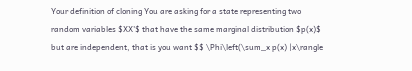Your definition of cloning You are asking for a state representing two random variables $XX'$ that have the same marginal distribution $p(x)$ but are independent, that is you want $$ \Phi\left(\sum_x p(x) |x\rangle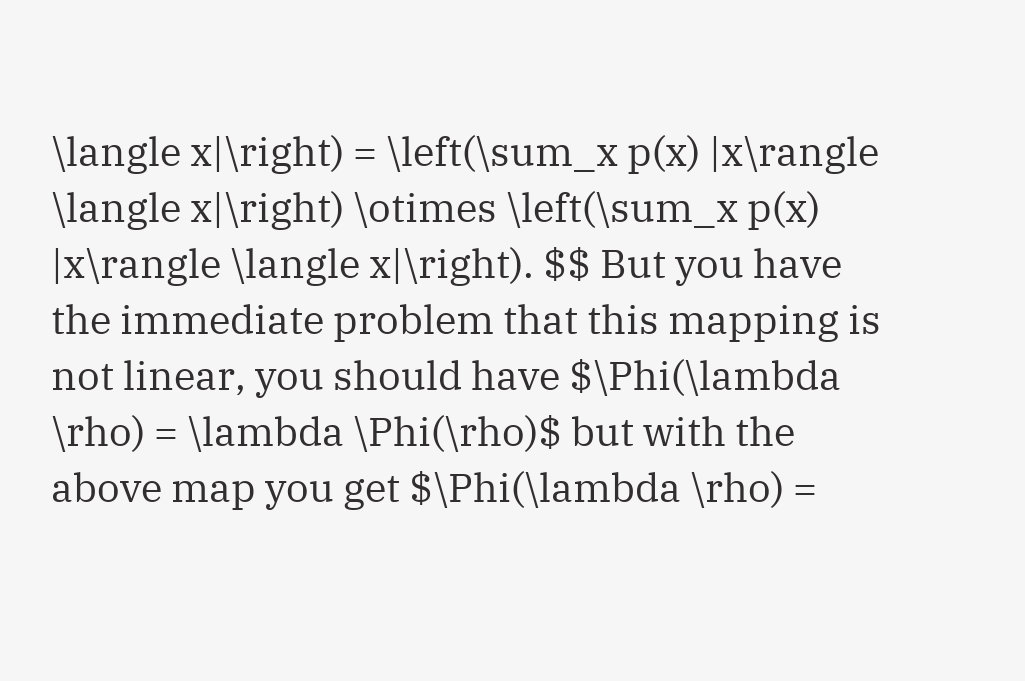\langle x|\right) = \left(\sum_x p(x) |x\rangle \langle x|\right) \otimes \left(\sum_x p(x) |x\rangle \langle x|\right). $$ But you have the immediate problem that this mapping is not linear, you should have $\Phi(\lambda \rho) = \lambda \Phi(\rho)$ but with the above map you get $\Phi(\lambda \rho) =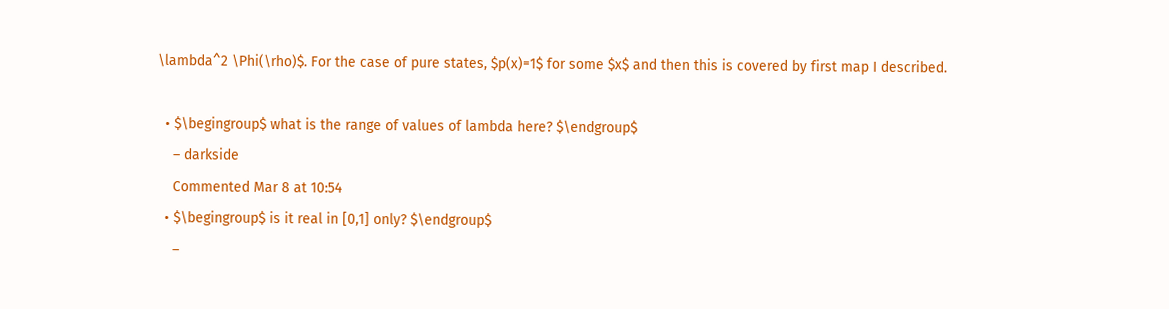\lambda^2 \Phi(\rho)$. For the case of pure states, $p(x)=1$ for some $x$ and then this is covered by first map I described.

  • $\begingroup$ what is the range of values of lambda here? $\endgroup$
    – darkside
    Commented Mar 8 at 10:54
  • $\begingroup$ is it real in [0,1] only? $\endgroup$
    –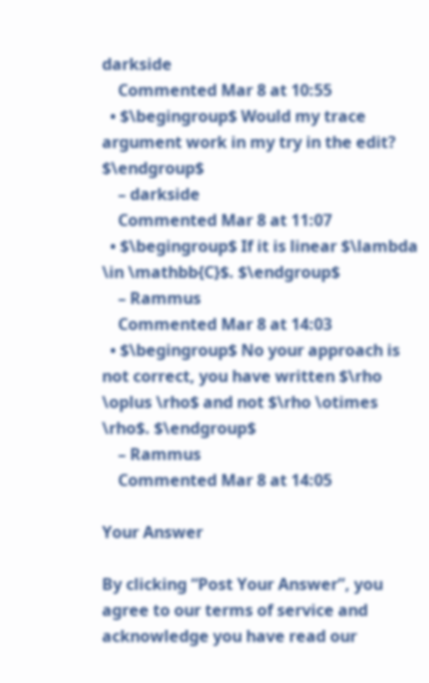darkside
    Commented Mar 8 at 10:55
  • $\begingroup$ Would my trace argument work in my try in the edit? $\endgroup$
    – darkside
    Commented Mar 8 at 11:07
  • $\begingroup$ If it is linear $\lambda \in \mathbb{C}$. $\endgroup$
    – Rammus
    Commented Mar 8 at 14:03
  • $\begingroup$ No your approach is not correct, you have written $\rho \oplus \rho$ and not $\rho \otimes \rho$. $\endgroup$
    – Rammus
    Commented Mar 8 at 14:05

Your Answer

By clicking “Post Your Answer”, you agree to our terms of service and acknowledge you have read our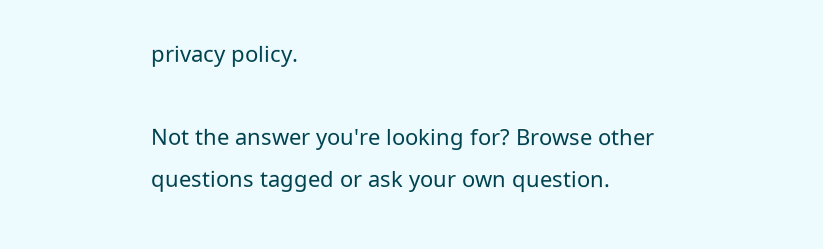privacy policy.

Not the answer you're looking for? Browse other questions tagged or ask your own question.